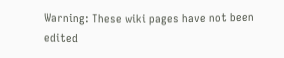Warning: These wiki pages have not been edited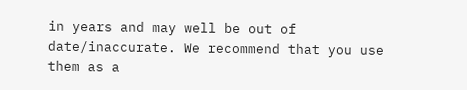in years and may well be out of date/inaccurate. We recommend that you use them as a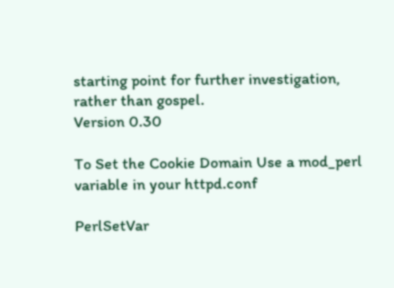starting point for further investigation, rather than gospel.
Version 0.30

To Set the Cookie Domain Use a mod_perl variable in your httpd.conf

PerlSetVar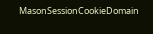MasonSessionCookieDomain